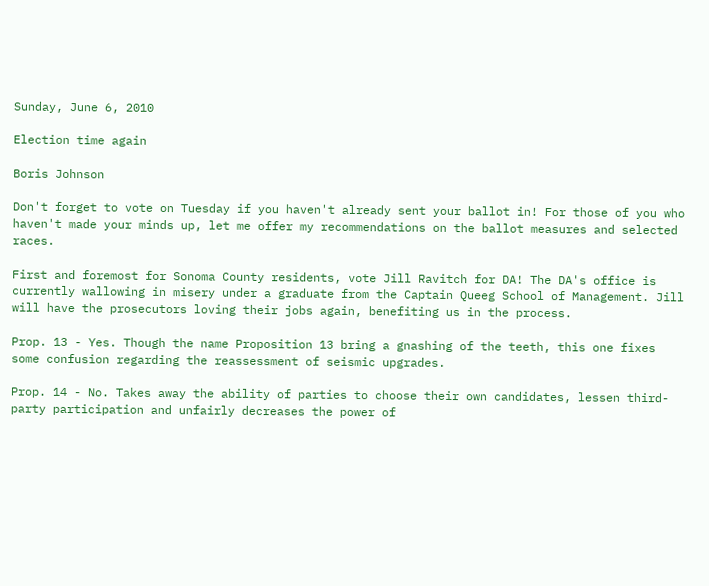Sunday, June 6, 2010

Election time again

Boris Johnson

Don't forget to vote on Tuesday if you haven't already sent your ballot in! For those of you who haven't made your minds up, let me offer my recommendations on the ballot measures and selected races.

First and foremost for Sonoma County residents, vote Jill Ravitch for DA! The DA's office is currently wallowing in misery under a graduate from the Captain Queeg School of Management. Jill will have the prosecutors loving their jobs again, benefiting us in the process.

Prop. 13 - Yes. Though the name Proposition 13 bring a gnashing of the teeth, this one fixes some confusion regarding the reassessment of seismic upgrades.

Prop. 14 - No. Takes away the ability of parties to choose their own candidates, lessen third-party participation and unfairly decreases the power of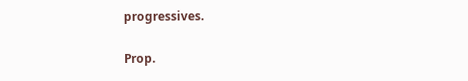progressives.

Prop.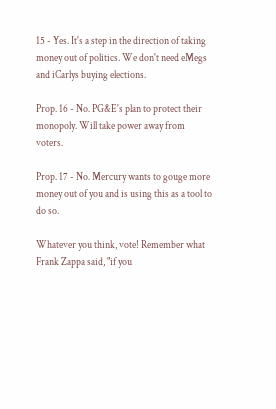15 - Yes. It's a step in the direction of taking money out of politics. We don't need eMegs and iCarlys buying elections.

Prop. 16 - No. PG&E's plan to protect their monopoly. Will take power away from voters.

Prop. 17 - No. Mercury wants to gouge more money out of you and is using this as a tool to do so.

Whatever you think, vote! Remember what Frank Zappa said, "if you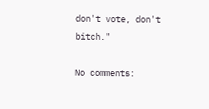don't vote, don't bitch."

No comments: